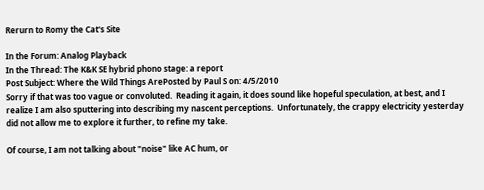Rerurn to Romy the Cat's Site

In the Forum: Analog Playback
In the Thread: The K&K SE hybrid phono stage: a report
Post Subject: Where the Wild Things ArePosted by Paul S on: 4/5/2010
Sorry if that was too vague or convoluted.  Reading it again, it does sound like hopeful speculation, at best, and I realize I am also sputtering into describing my nascent perceptions.  Unfortunately, the crappy electricity yesterday did not allow me to explore it further, to refine my take.

Of course, I am not talking about "noise" like AC hum, or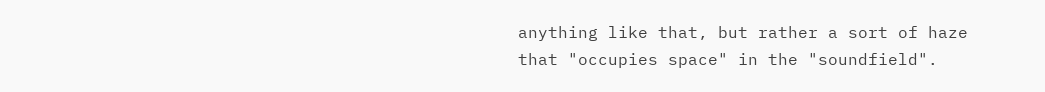anything like that, but rather a sort of haze that "occupies space" in the "soundfield".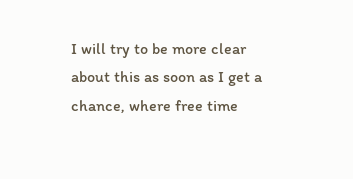I will try to be more clear about this as soon as I get a chance, where free time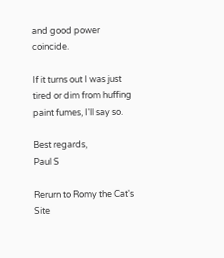and good power coincide.

If it turns out I was just tired or dim from huffing paint fumes, I'll say so.

Best regards,
Paul S

Rerurn to Romy the Cat's Site